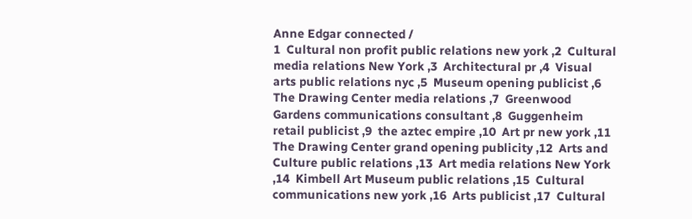Anne Edgar connected /
1  Cultural non profit public relations new york ,2  Cultural media relations New York ,3  Architectural pr ,4  Visual arts public relations nyc ,5  Museum opening publicist ,6  The Drawing Center media relations ,7  Greenwood Gardens communications consultant ,8  Guggenheim retail publicist ,9  the aztec empire ,10  Art pr new york ,11  The Drawing Center grand opening publicity ,12  Arts and Culture public relations ,13  Art media relations New York ,14  Kimbell Art Museum public relations ,15  Cultural communications new york ,16  Arts publicist ,17  Cultural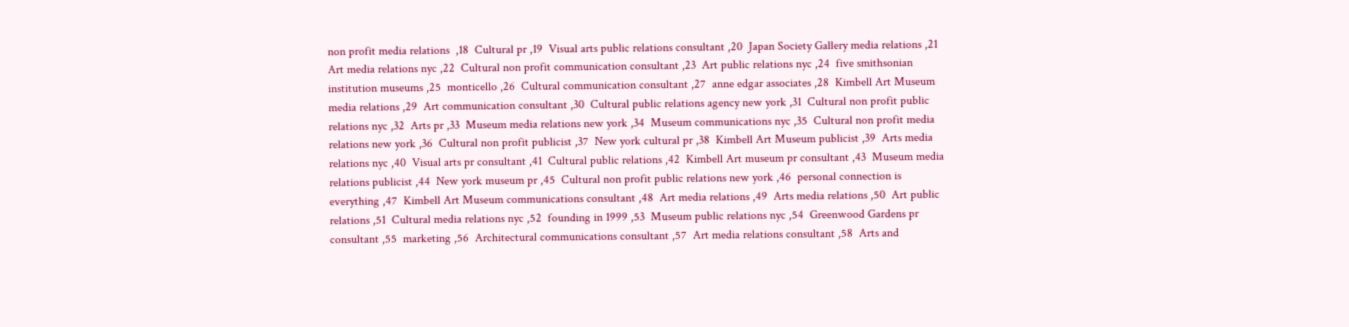non profit media relations  ,18  Cultural pr ,19  Visual arts public relations consultant ,20  Japan Society Gallery media relations ,21  Art media relations nyc ,22  Cultural non profit communication consultant ,23  Art public relations nyc ,24  five smithsonian institution museums ,25  monticello ,26  Cultural communication consultant ,27  anne edgar associates ,28  Kimbell Art Museum media relations ,29  Art communication consultant ,30  Cultural public relations agency new york ,31  Cultural non profit public relations nyc ,32  Arts pr ,33  Museum media relations new york ,34  Museum communications nyc ,35  Cultural non profit media relations new york ,36  Cultural non profit publicist ,37  New york cultural pr ,38  Kimbell Art Museum publicist ,39  Arts media relations nyc ,40  Visual arts pr consultant ,41  Cultural public relations ,42  Kimbell Art museum pr consultant ,43  Museum media relations publicist ,44  New york museum pr ,45  Cultural non profit public relations new york ,46  personal connection is everything ,47  Kimbell Art Museum communications consultant ,48  Art media relations ,49  Arts media relations ,50  Art public relations ,51  Cultural media relations nyc ,52  founding in 1999 ,53  Museum public relations nyc ,54  Greenwood Gardens pr consultant ,55  marketing ,56  Architectural communications consultant ,57  Art media relations consultant ,58  Arts and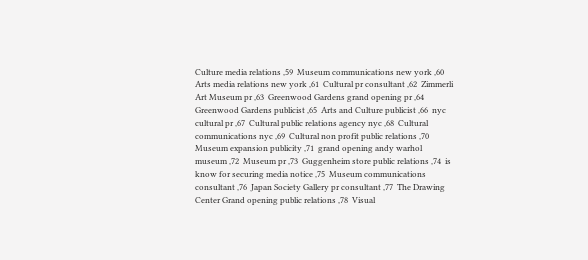Culture media relations ,59  Museum communications new york ,60  Arts media relations new york ,61  Cultural pr consultant ,62  Zimmerli Art Museum pr ,63  Greenwood Gardens grand opening pr ,64  Greenwood Gardens publicist ,65  Arts and Culture publicist ,66  nyc cultural pr ,67  Cultural public relations agency nyc ,68  Cultural communications nyc ,69  Cultural non profit public relations ,70  Museum expansion publicity ,71  grand opening andy warhol museum ,72  Museum pr ,73  Guggenheim store public relations ,74  is know for securing media notice ,75  Museum communications consultant ,76  Japan Society Gallery pr consultant ,77  The Drawing Center Grand opening public relations ,78  Visual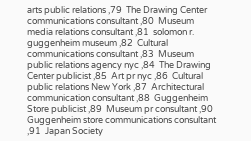arts public relations ,79  The Drawing Center communications consultant ,80  Museum media relations consultant ,81  solomon r. guggenheim museum ,82  Cultural communications consultant ,83  Museum public relations agency nyc ,84  The Drawing Center publicist ,85  Art pr nyc ,86  Cultural public relations New York ,87  Architectural communication consultant ,88  Guggenheim Store publicist ,89  Museum pr consultant ,90  Guggenheim store communications consultant ,91  Japan Society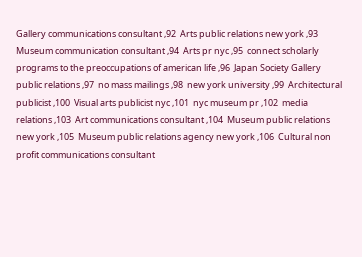Gallery communications consultant ,92  Arts public relations new york ,93  Museum communication consultant ,94  Arts pr nyc ,95  connect scholarly programs to the preoccupations of american life ,96  Japan Society Gallery public relations ,97  no mass mailings ,98  new york university ,99  Architectural publicist ,100  Visual arts publicist nyc ,101  nyc museum pr ,102  media relations ,103  Art communications consultant ,104  Museum public relations new york ,105  Museum public relations agency new york ,106  Cultural non profit communications consultant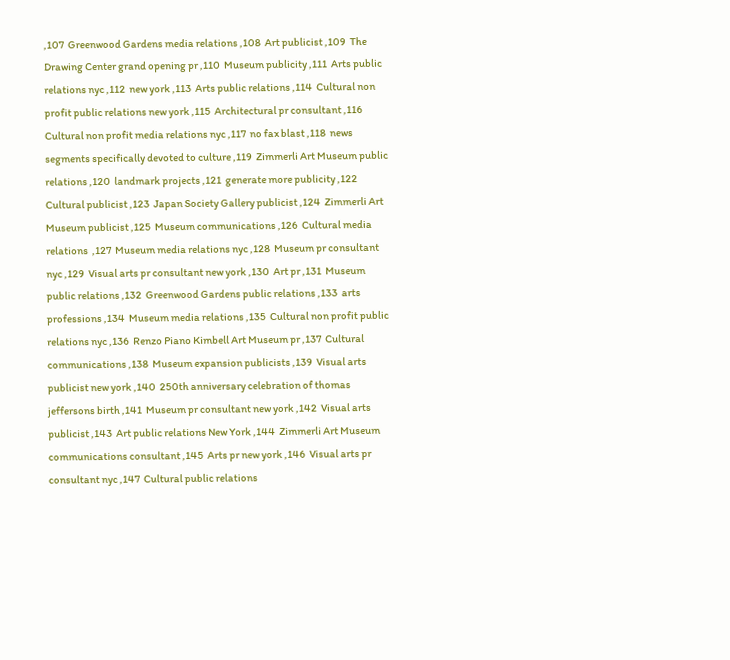,107  Greenwood Gardens media relations ,108  Art publicist ,109  The Drawing Center grand opening pr ,110  Museum publicity ,111  Arts public relations nyc ,112  new york ,113  Arts public relations ,114  Cultural non profit public relations new york ,115  Architectural pr consultant ,116  Cultural non profit media relations nyc ,117  no fax blast ,118  news segments specifically devoted to culture ,119  Zimmerli Art Museum public relations ,120  landmark projects ,121  generate more publicity ,122  Cultural publicist ,123  Japan Society Gallery publicist ,124  Zimmerli Art Museum publicist ,125  Museum communications ,126  Cultural media relations  ,127  Museum media relations nyc ,128  Museum pr consultant nyc ,129  Visual arts pr consultant new york ,130  Art pr ,131  Museum public relations ,132  Greenwood Gardens public relations ,133  arts professions ,134  Museum media relations ,135  Cultural non profit public relations nyc ,136  Renzo Piano Kimbell Art Museum pr ,137  Cultural communications ,138  Museum expansion publicists ,139  Visual arts publicist new york ,140  250th anniversary celebration of thomas jeffersons birth ,141  Museum pr consultant new york ,142  Visual arts publicist ,143  Art public relations New York ,144  Zimmerli Art Museum communications consultant ,145  Arts pr new york ,146  Visual arts pr consultant nyc ,147  Cultural public relations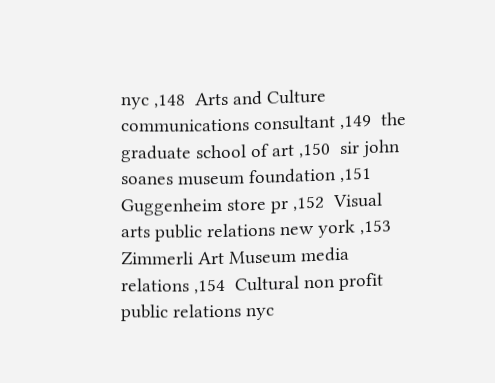nyc ,148  Arts and Culture communications consultant ,149  the graduate school of art ,150  sir john soanes museum foundation ,151  Guggenheim store pr ,152  Visual arts public relations new york ,153  Zimmerli Art Museum media relations ,154  Cultural non profit public relations nyc